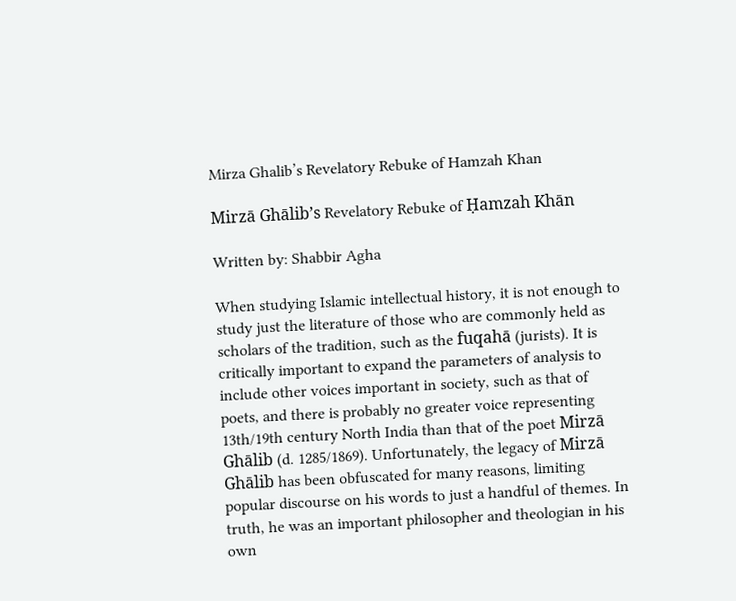Mirza Ghalib’s Revelatory Rebuke of Hamzah Khan

Mirzā Ghālib’s Revelatory Rebuke of Ḥamzah Khān

Written by: Shabbir Agha

When studying Islamic intellectual history, it is not enough to study just the literature of those who are commonly held as scholars of the tradition, such as the fuqahā (jurists). It is critically important to expand the parameters of analysis to include other voices important in society, such as that of poets, and there is probably no greater voice representing 13th/19th century North India than that of the poet Mirzā Ghālib (d. 1285/1869). Unfortunately, the legacy of Mirzā Ghālib has been obfuscated for many reasons, limiting popular discourse on his words to just a handful of themes. In truth, he was an important philosopher and theologian in his own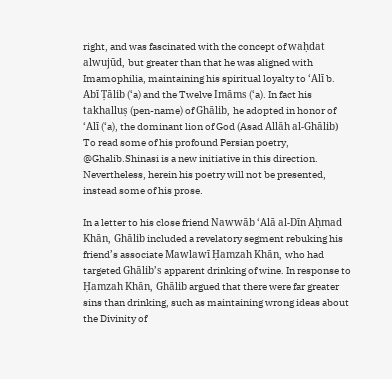right, and was fascinated with the concept of waḥdat alwujūd, but greater than that he was aligned with Imamophilia, maintaining his spiritual loyalty to ‘Alī b. Abī Ṭālib (‘a) and the Twelve Imāms (‘a). In fact his takhalluṣ (pen-name) of Ghālib, he adopted in honor of ‘Alī (‘a), the dominant lion of God (Asad Allāh al-Ghālib) To read some of his profound Persian poetry, @Ghalib.Shinasi is a new initiative in this direction. Nevertheless, herein his poetry will not be presented, instead some of his prose.

In a letter to his close friend Nawwāb ‘Alā al-Dīn Aḥmad Khān, Ghālib included a revelatory segment rebuking his friend’s associate Mawlawī Ḥamzah Khān, who had targeted Ghālib’s apparent drinking of wine. In response to Ḥamzah Khān, Ghālib argued that there were far greater sins than drinking, such as maintaining wrong ideas about the Divinity of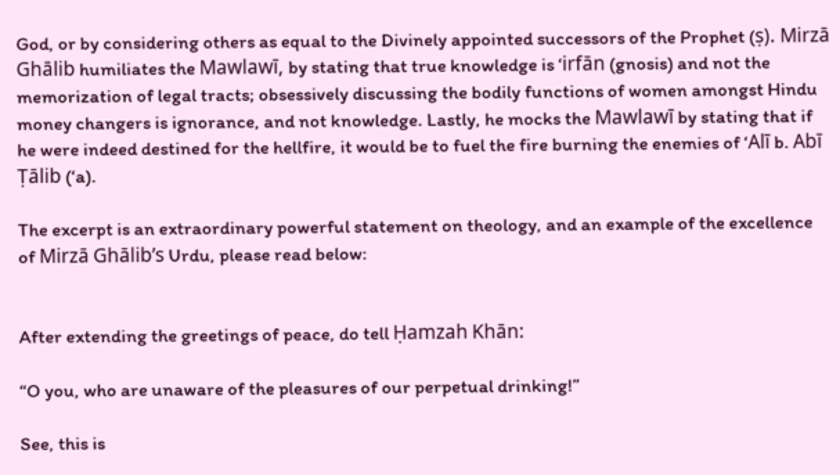God, or by considering others as equal to the Divinely appointed successors of the Prophet (ṣ). Mirzā Ghālib humiliates the Mawlawī, by stating that true knowledge is ‘irfān (gnosis) and not the memorization of legal tracts; obsessively discussing the bodily functions of women amongst Hindu money changers is ignorance, and not knowledge. Lastly, he mocks the Mawlawī by stating that if he were indeed destined for the hellfire, it would be to fuel the fire burning the enemies of ‘Alī b. Abī Ṭālib (‘a).

The excerpt is an extraordinary powerful statement on theology, and an example of the excellence of Mirzā Ghālib’s Urdu, please read below:


After extending the greetings of peace, do tell Ḥamzah Khān:

“O you, who are unaware of the pleasures of our perpetual drinking!”

See, this is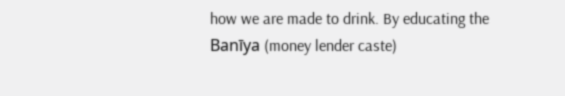how we are made to drink. By educating the Banīya (money lender caste)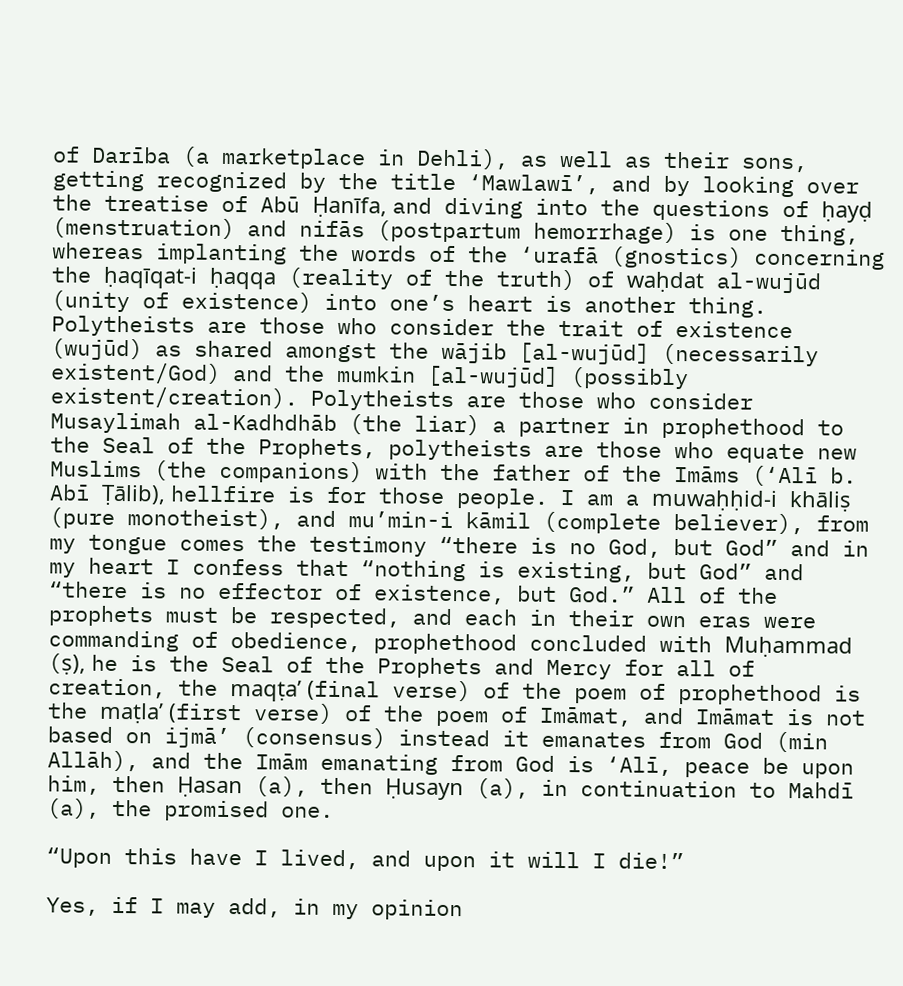of Darība (a marketplace in Dehli), as well as their sons, getting recognized by the title ‘Mawlawī’, and by looking over the treatise of Abū Ḥanīfa, and diving into the questions of ḥayḍ (menstruation) and nifās (postpartum hemorrhage) is one thing, whereas implanting the words of the ‘urafā (gnostics) concerning the ḥaqīqat-i ḥaqqa (reality of the truth) of waḥdat al-wujūd (unity of existence) into one’s heart is another thing. Polytheists are those who consider the trait of existence (wujūd) as shared amongst the wājib [al-wujūd] (necessarily existent/God) and the mumkin [al-wujūd] (possibly existent/creation). Polytheists are those who consider Musaylimah al-Kadhdhāb (the liar) a partner in prophethood to the Seal of the Prophets, polytheists are those who equate new Muslims (the companions) with the father of the Imāms (‘Alī b. Abī Ṭālib), hellfire is for those people. I am a muwaḥḥid-i khāliṣ (pure monotheist), and mu’min-i kāmil (complete believer), from my tongue comes the testimony “there is no God, but God” and in my heart I confess that “nothing is existing, but God” and “there is no effector of existence, but God.” All of the prophets must be respected, and each in their own eras were commanding of obedience, prophethood concluded with Muḥammad (ṣ), he is the Seal of the Prophets and Mercy for all of creation, the maqṭa’ (final verse) of the poem of prophethood is the maṭla’ (first verse) of the poem of Imāmat, and Imāmat is not based on ijmā’ (consensus) instead it emanates from God (min Allāh), and the Imām emanating from God is ‘Alī, peace be upon him, then Ḥasan (a), then Ḥusayn (a), in continuation to Mahdī (a), the promised one.

“Upon this have I lived, and upon it will I die!”

Yes, if I may add, in my opinion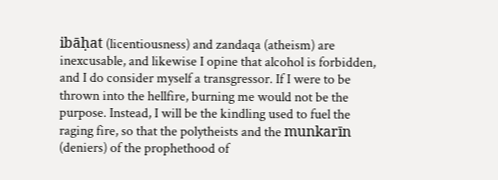ibāḥat (licentiousness) and zandaqa (atheism) are inexcusable, and likewise I opine that alcohol is forbidden, and I do consider myself a transgressor. If I were to be thrown into the hellfire, burning me would not be the purpose. Instead, I will be the kindling used to fuel the raging fire, so that the polytheists and the munkarīn (deniers) of the prophethood of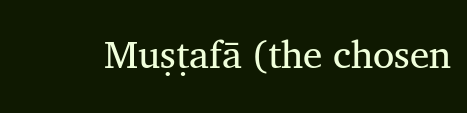Muṣṭafā (the chosen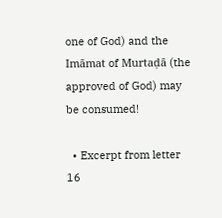one of God) and the Imāmat of Murtaḍā (the approved of God) may be consumed!

  • Excerpt from letter 16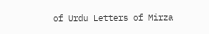of Urdu Letters of Mirza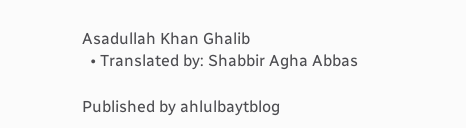Asadullah Khan Ghalib
  • Translated by: Shabbir Agha Abbas

Published by ahlulbaytblog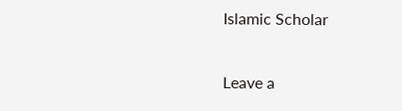Islamic Scholar

Leave a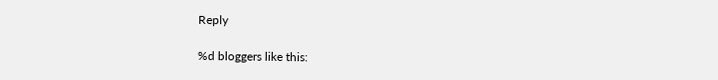Reply

%d bloggers like this: